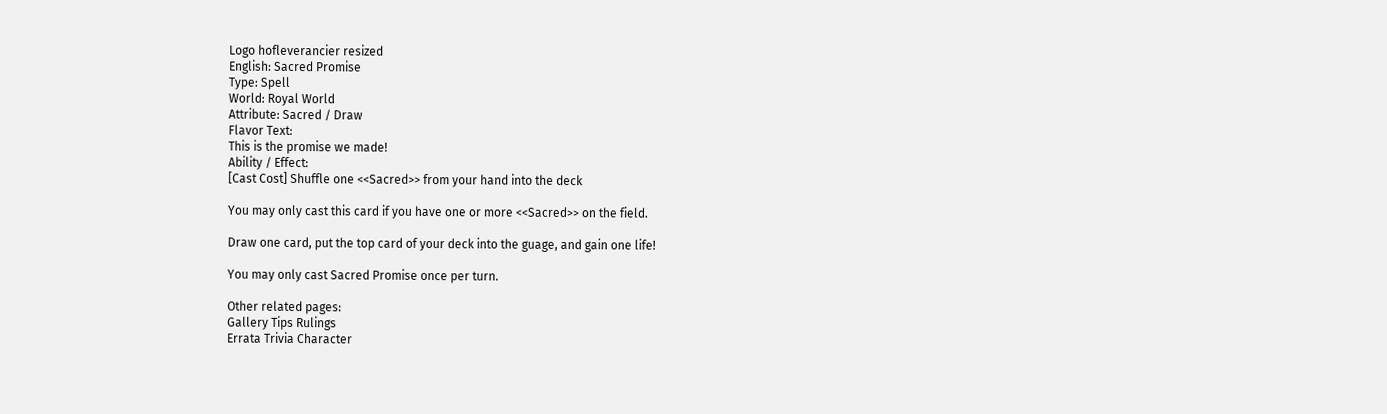Logo hofleverancier resized
English: Sacred Promise
Type: Spell
World: Royal World
Attribute: Sacred / Draw
Flavor Text:
This is the promise we made!
Ability / Effect:
[Cast Cost] Shuffle one <<Sacred>> from your hand into the deck

You may only cast this card if you have one or more <<Sacred>> on the field.

Draw one card, put the top card of your deck into the guage, and gain one life!

You may only cast Sacred Promise once per turn.

Other related pages:
Gallery Tips Rulings
Errata Trivia Character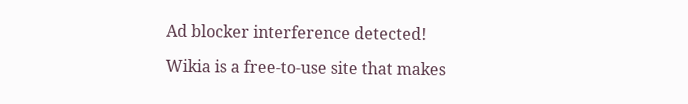Ad blocker interference detected!

Wikia is a free-to-use site that makes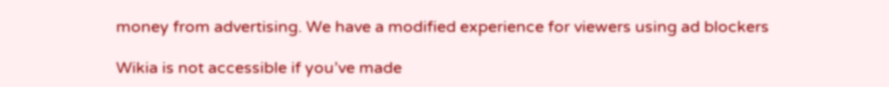money from advertising. We have a modified experience for viewers using ad blockers

Wikia is not accessible if you’ve made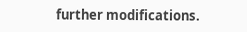further modifications.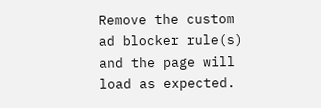Remove the custom ad blocker rule(s) and the page will load as expected.